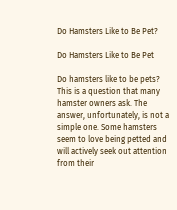Do Hamsters Like to Be Pet?

Do Hamsters Like to Be Pet

Do hamsters like to be pets? This is a question that many hamster owners ask. The answer, unfortunately, is not a simple one. Some hamsters seem to love being petted and will actively seek out attention from their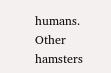humans. Other hamsters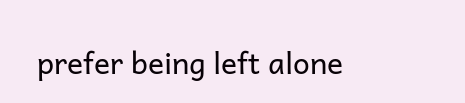prefer being left alone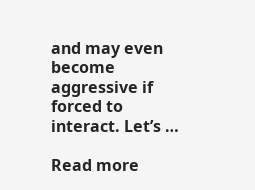and may even become aggressive if forced to interact. Let’s …

Read more